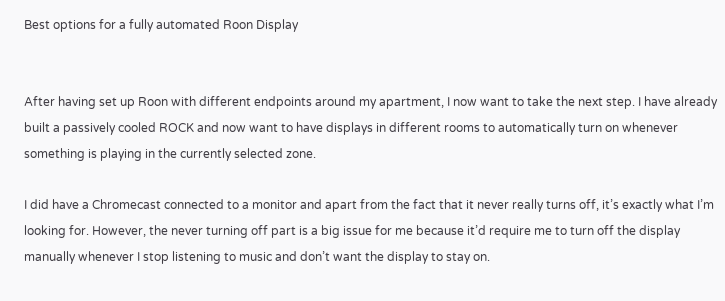Best options for a fully automated Roon Display


After having set up Roon with different endpoints around my apartment, I now want to take the next step. I have already built a passively cooled ROCK and now want to have displays in different rooms to automatically turn on whenever something is playing in the currently selected zone.

I did have a Chromecast connected to a monitor and apart from the fact that it never really turns off, it’s exactly what I’m looking for. However, the never turning off part is a big issue for me because it’d require me to turn off the display manually whenever I stop listening to music and don’t want the display to stay on.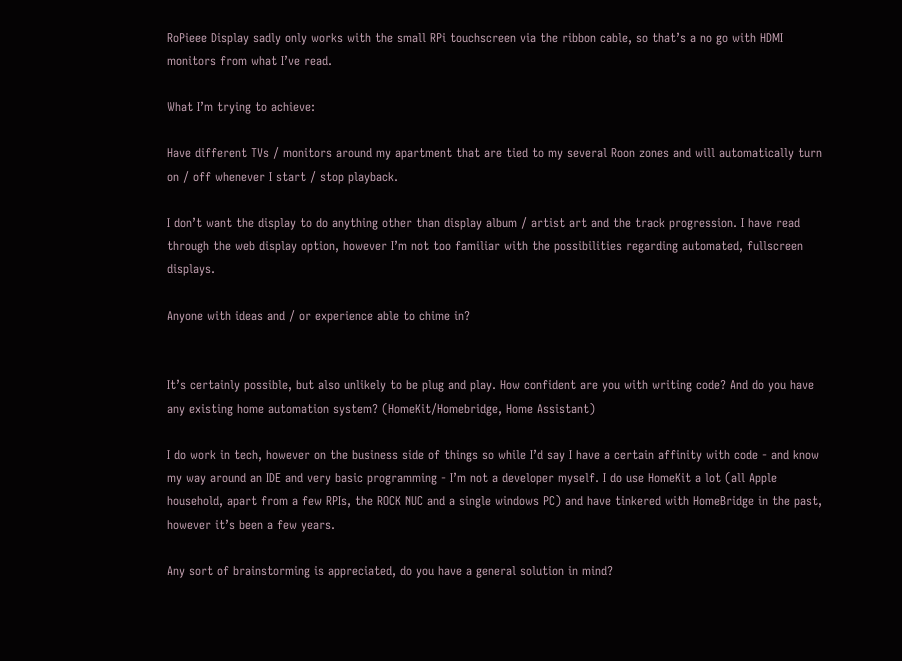RoPieee Display sadly only works with the small RPi touchscreen via the ribbon cable, so that’s a no go with HDMI monitors from what I’ve read.

What I’m trying to achieve:

Have different TVs / monitors around my apartment that are tied to my several Roon zones and will automatically turn on / off whenever I start / stop playback.

I don’t want the display to do anything other than display album / artist art and the track progression. I have read through the web display option, however I’m not too familiar with the possibilities regarding automated, fullscreen displays.

Anyone with ideas and / or experience able to chime in?


It’s certainly possible, but also unlikely to be plug and play. How confident are you with writing code? And do you have any existing home automation system? (HomeKit/Homebridge, Home Assistant)

I do work in tech, however on the business side of things so while I’d say I have a certain affinity with code - and know my way around an IDE and very basic programming - I’m not a developer myself. I do use HomeKit a lot (all Apple household, apart from a few RPIs, the ROCK NUC and a single windows PC) and have tinkered with HomeBridge in the past, however it’s been a few years.

Any sort of brainstorming is appreciated, do you have a general solution in mind?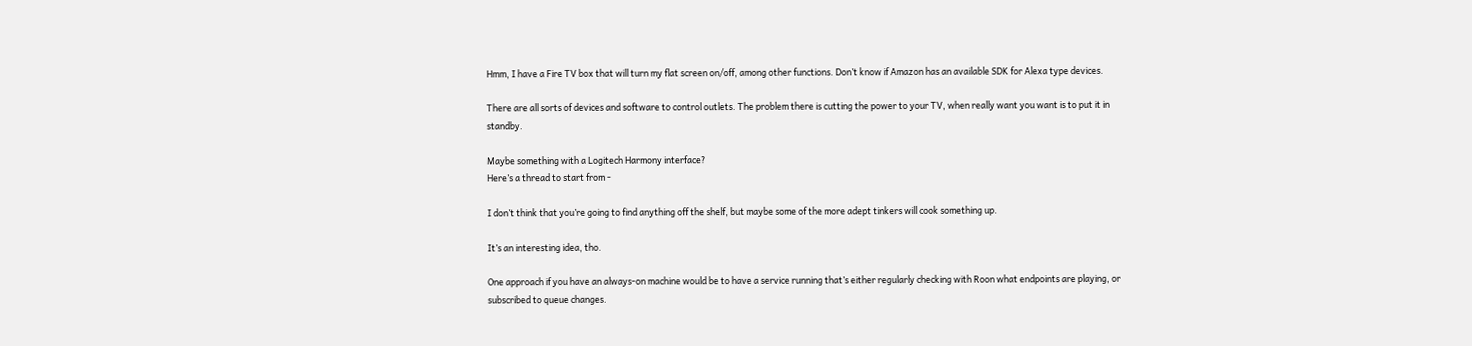Hmm, I have a Fire TV box that will turn my flat screen on/off, among other functions. Don’t know if Amazon has an available SDK for Alexa type devices.

There are all sorts of devices and software to control outlets. The problem there is cutting the power to your TV, when really want you want is to put it in standby.

Maybe something with a Logitech Harmony interface?
Here’s a thread to start from -

I don’t think that you’re going to find anything off the shelf, but maybe some of the more adept tinkers will cook something up.

It’s an interesting idea, tho.

One approach if you have an always-on machine would be to have a service running that’s either regularly checking with Roon what endpoints are playing, or subscribed to queue changes.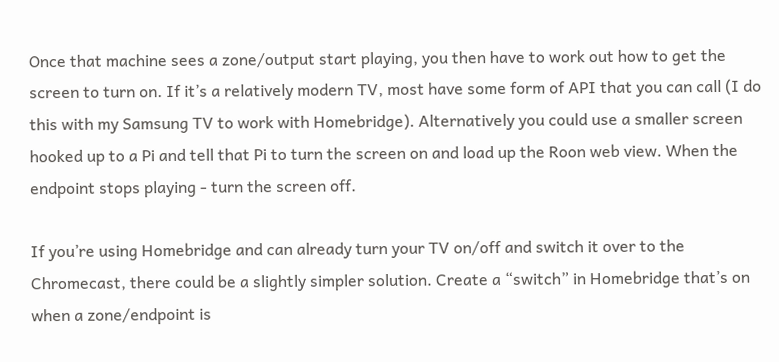Once that machine sees a zone/output start playing, you then have to work out how to get the screen to turn on. If it’s a relatively modern TV, most have some form of API that you can call (I do this with my Samsung TV to work with Homebridge). Alternatively you could use a smaller screen hooked up to a Pi and tell that Pi to turn the screen on and load up the Roon web view. When the endpoint stops playing - turn the screen off.

If you’re using Homebridge and can already turn your TV on/off and switch it over to the Chromecast, there could be a slightly simpler solution. Create a “switch” in Homebridge that’s on when a zone/endpoint is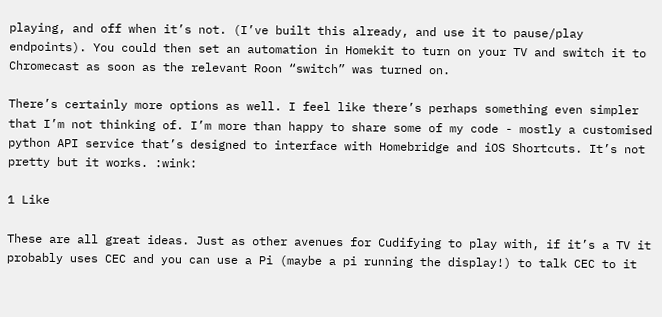playing, and off when it’s not. (I’ve built this already, and use it to pause/play endpoints). You could then set an automation in Homekit to turn on your TV and switch it to Chromecast as soon as the relevant Roon “switch” was turned on.

There’s certainly more options as well. I feel like there’s perhaps something even simpler that I’m not thinking of. I’m more than happy to share some of my code - mostly a customised python API service that’s designed to interface with Homebridge and iOS Shortcuts. It’s not pretty but it works. :wink:

1 Like

These are all great ideas. Just as other avenues for Cudifying to play with, if it’s a TV it probably uses CEC and you can use a Pi (maybe a pi running the display!) to talk CEC to it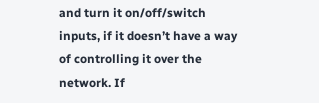and turn it on/off/switch inputs, if it doesn’t have a way of controlling it over the network. If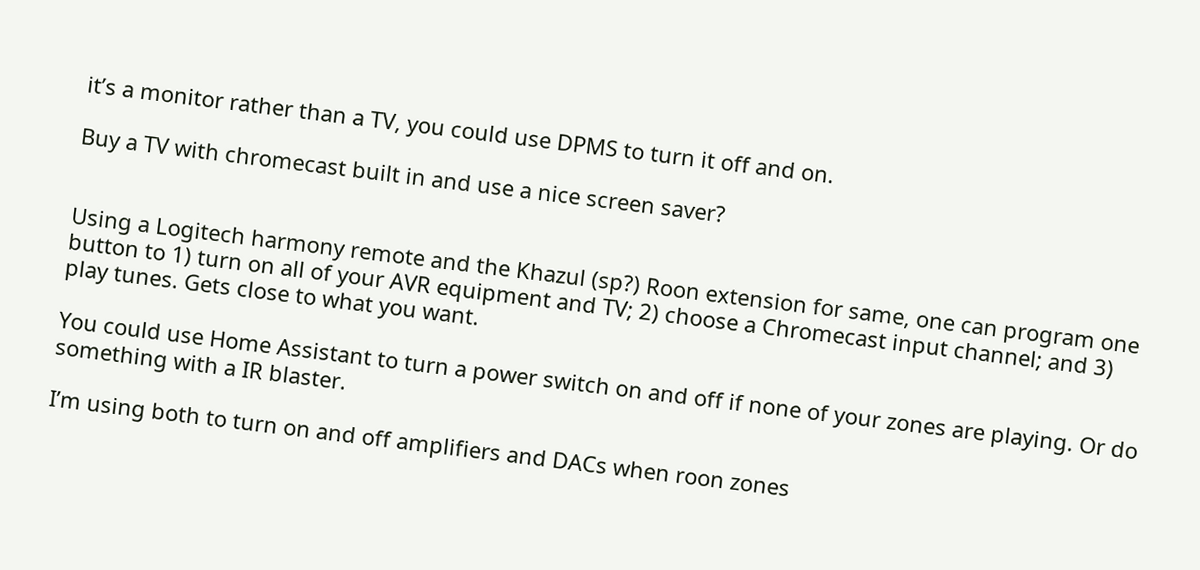it’s a monitor rather than a TV, you could use DPMS to turn it off and on.

Buy a TV with chromecast built in and use a nice screen saver?


Using a Logitech harmony remote and the Khazul (sp?) Roon extension for same, one can program one button to 1) turn on all of your AVR equipment and TV; 2) choose a Chromecast input channel; and 3) play tunes. Gets close to what you want.

You could use Home Assistant to turn a power switch on and off if none of your zones are playing. Or do something with a IR blaster.

I’m using both to turn on and off amplifiers and DACs when roon zones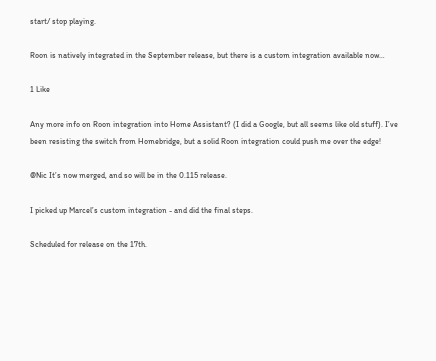start/ stop playing.

Roon is natively integrated in the September release, but there is a custom integration available now…

1 Like

Any more info on Roon integration into Home Assistant? (I did a Google, but all seems like old stuff). I’ve been resisting the switch from Homebridge, but a solid Roon integration could push me over the edge!

@Nic It’s now merged, and so will be in the 0.115 release.

I picked up Marcel’s custom integration - and did the final steps.

Scheduled for release on the 17th.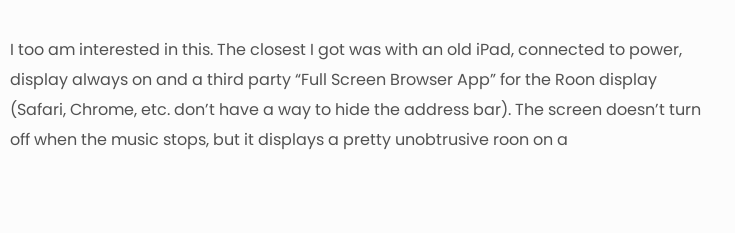I too am interested in this. The closest I got was with an old iPad, connected to power, display always on and a third party “Full Screen Browser App” for the Roon display (Safari, Chrome, etc. don’t have a way to hide the address bar). The screen doesn’t turn off when the music stops, but it displays a pretty unobtrusive roon on a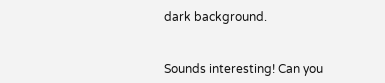dark background.


Sounds interesting! Can you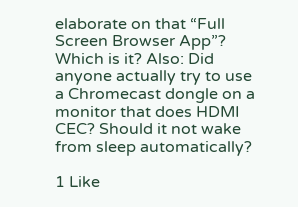elaborate on that “Full Screen Browser App”? Which is it? Also: Did anyone actually try to use a Chromecast dongle on a monitor that does HDMI CEC? Should it not wake from sleep automatically?

1 Like